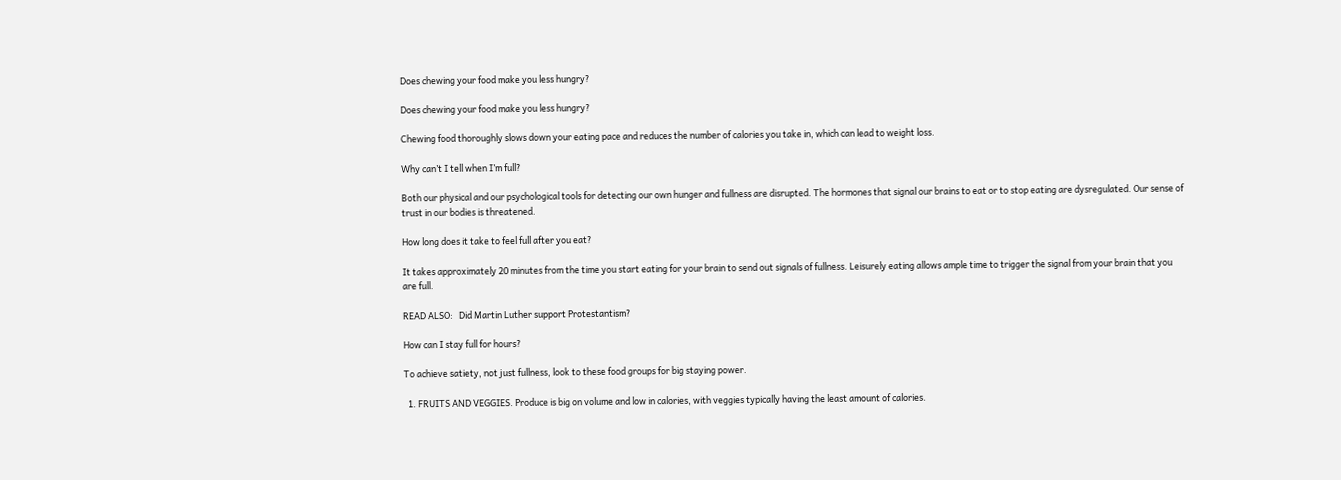Does chewing your food make you less hungry?

Does chewing your food make you less hungry?

Chewing food thoroughly slows down your eating pace and reduces the number of calories you take in, which can lead to weight loss.

Why can’t I tell when I’m full?

Both our physical and our psychological tools for detecting our own hunger and fullness are disrupted. The hormones that signal our brains to eat or to stop eating are dysregulated. Our sense of trust in our bodies is threatened.

How long does it take to feel full after you eat?

It takes approximately 20 minutes from the time you start eating for your brain to send out signals of fullness. Leisurely eating allows ample time to trigger the signal from your brain that you are full.

READ ALSO:   Did Martin Luther support Protestantism?

How can I stay full for hours?

To achieve satiety, not just fullness, look to these food groups for big staying power.

  1. FRUITS AND VEGGIES. Produce is big on volume and low in calories, with veggies typically having the least amount of calories.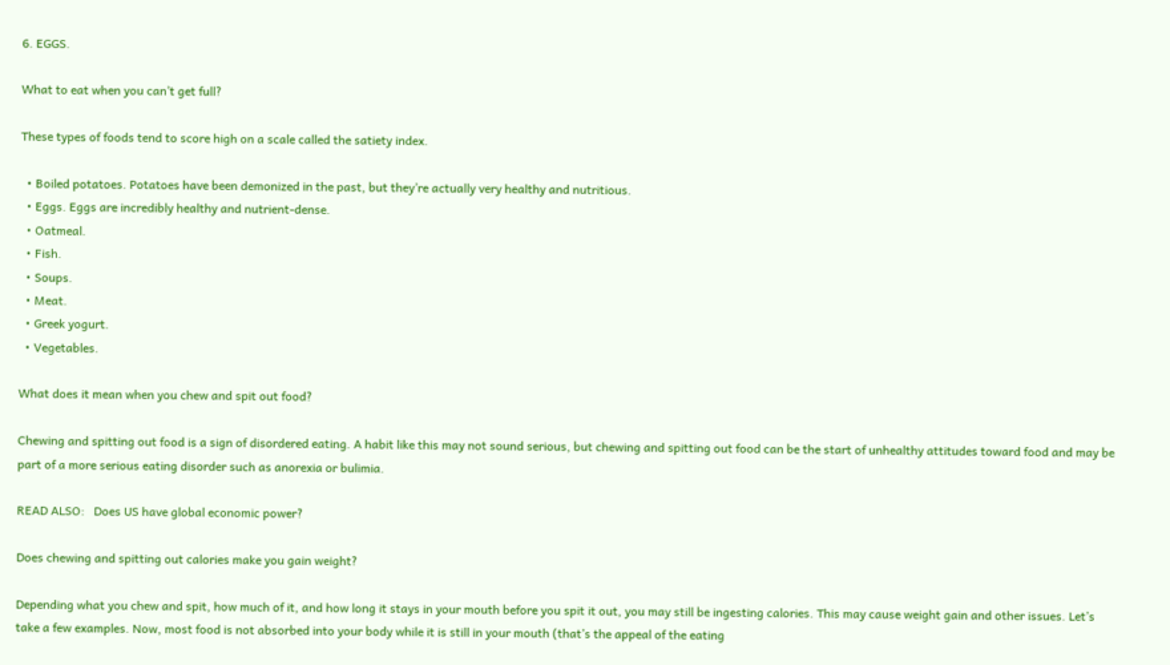6. EGGS.

What to eat when you can’t get full?

These types of foods tend to score high on a scale called the satiety index.

  • Boiled potatoes. Potatoes have been demonized in the past, but they’re actually very healthy and nutritious.
  • Eggs. Eggs are incredibly healthy and nutrient-dense.
  • Oatmeal.
  • Fish.
  • Soups.
  • Meat.
  • Greek yogurt.
  • Vegetables.

What does it mean when you chew and spit out food?

Chewing and spitting out food is a sign of disordered eating. A habit like this may not sound serious, but chewing and spitting out food can be the start of unhealthy attitudes toward food and may be part of a more serious eating disorder such as anorexia or bulimia.

READ ALSO:   Does US have global economic power?

Does chewing and spitting out calories make you gain weight?

Depending what you chew and spit, how much of it, and how long it stays in your mouth before you spit it out, you may still be ingesting calories. This may cause weight gain and other issues. Let’s take a few examples. Now, most food is not absorbed into your body while it is still in your mouth (that’s the appeal of the eating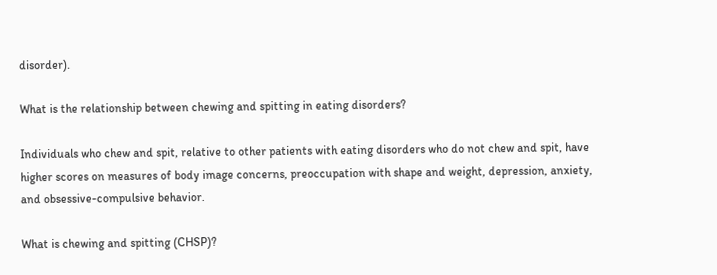disorder).

What is the relationship between chewing and spitting in eating disorders?

Individuals who chew and spit, relative to other patients with eating disorders who do not chew and spit, have higher scores on measures of body image concerns, preoccupation with shape and weight, depression, anxiety, and obsessive-compulsive behavior.

What is chewing and spitting (CHSP)?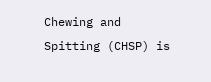Chewing and Spitting (CHSP) is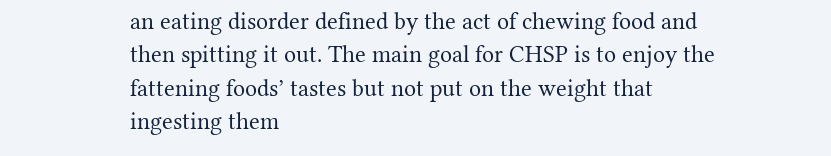an eating disorder defined by the act of chewing food and then spitting it out. The main goal for CHSP is to enjoy the fattening foods’ tastes but not put on the weight that ingesting them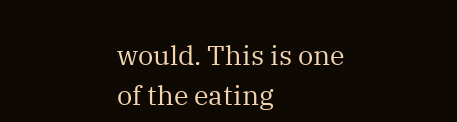would. This is one of the eating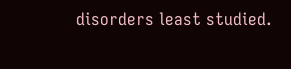disorders least studied.